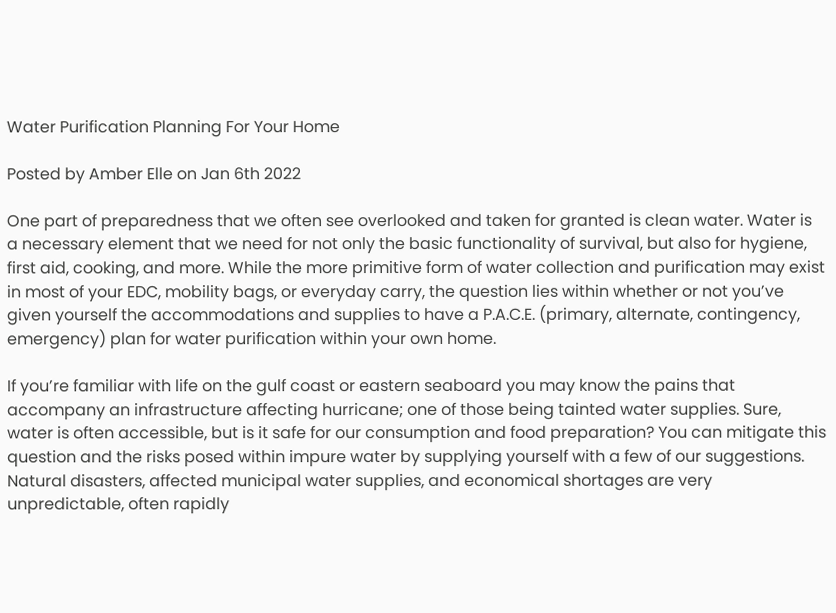Water Purification Planning For Your Home

Posted by Amber Elle on Jan 6th 2022

One part of preparedness that we often see overlooked and taken for granted is clean water. Water is a necessary element that we need for not only the basic functionality of survival, but also for hygiene, first aid, cooking, and more. While the more primitive form of water collection and purification may exist in most of your EDC, mobility bags, or everyday carry, the question lies within whether or not you’ve given yourself the accommodations and supplies to have a P.A.C.E. (primary, alternate, contingency, emergency) plan for water purification within your own home.

If you’re familiar with life on the gulf coast or eastern seaboard you may know the pains that accompany an infrastructure affecting hurricane; one of those being tainted water supplies. Sure, water is often accessible, but is it safe for our consumption and food preparation? You can mitigate this question and the risks posed within impure water by supplying yourself with a few of our suggestions. Natural disasters, affected municipal water supplies, and economical shortages are very unpredictable, often rapidly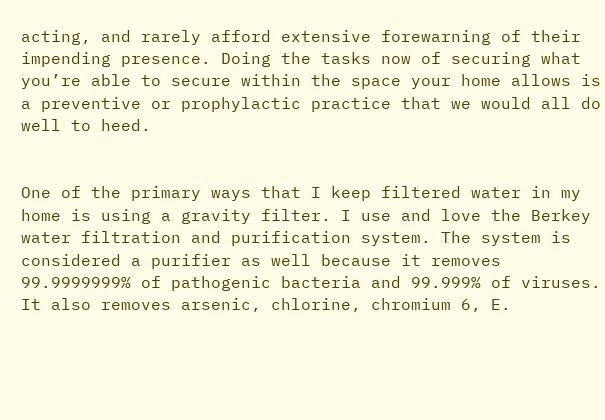acting, and rarely afford extensive forewarning of their impending presence. Doing the tasks now of securing what you’re able to secure within the space your home allows is a preventive or prophylactic practice that we would all do well to heed.


One of the primary ways that I keep filtered water in my home is using a gravity filter. I use and love the Berkey water filtration and purification system. The system is considered a purifier as well because it removes 99.9999999% of pathogenic bacteria and 99.999% of viruses. It also removes arsenic, chlorine, chromium 6, E.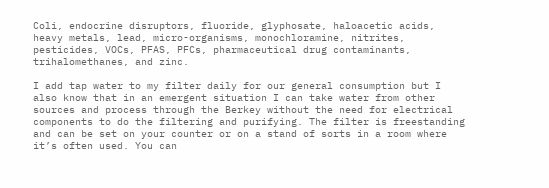Coli, endocrine disruptors, fluoride, glyphosate, haloacetic acids, heavy metals, lead, micro-organisms, monochloramine, nitrites, pesticides, VOCs, PFAS, PFCs, pharmaceutical drug contaminants, trihalomethanes, and zinc.

I add tap water to my filter daily for our general consumption but I also know that in an emergent situation I can take water from other sources and process through the Berkey without the need for electrical components to do the filtering and purifying. The filter is freestanding and can be set on your counter or on a stand of sorts in a room where it’s often used. You can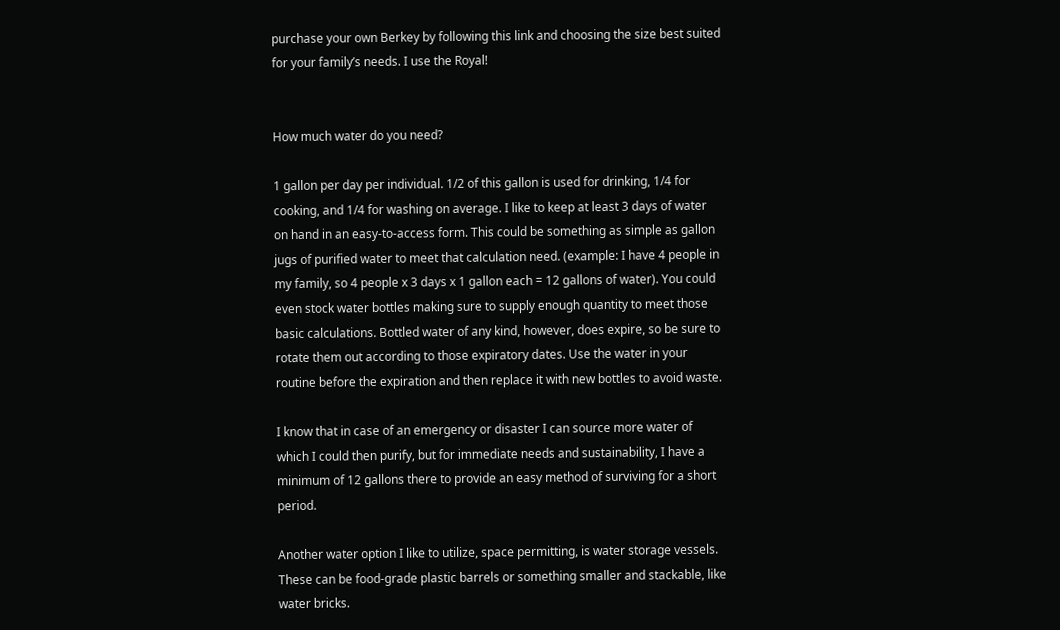purchase your own Berkey by following this link and choosing the size best suited for your family’s needs. I use the Royal!


How much water do you need?

1 gallon per day per individual. 1/2 of this gallon is used for drinking, 1/4 for cooking, and 1/4 for washing on average. I like to keep at least 3 days of water on hand in an easy-to-access form. This could be something as simple as gallon jugs of purified water to meet that calculation need. (example: I have 4 people in my family, so 4 people x 3 days x 1 gallon each = 12 gallons of water). You could even stock water bottles making sure to supply enough quantity to meet those basic calculations. Bottled water of any kind, however, does expire, so be sure to rotate them out according to those expiratory dates. Use the water in your routine before the expiration and then replace it with new bottles to avoid waste.

I know that in case of an emergency or disaster I can source more water of which I could then purify, but for immediate needs and sustainability, I have a minimum of 12 gallons there to provide an easy method of surviving for a short period.

Another water option I like to utilize, space permitting, is water storage vessels. These can be food-grade plastic barrels or something smaller and stackable, like water bricks.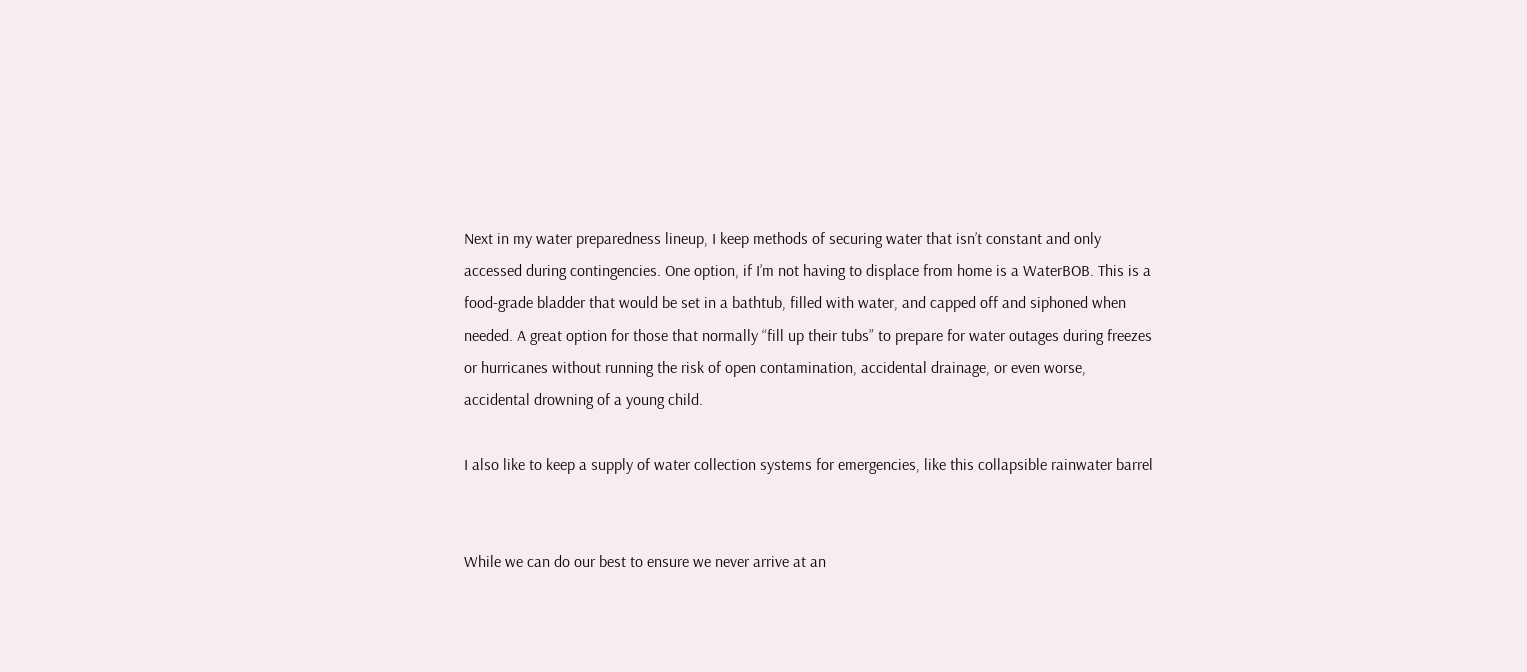Next in my water preparedness lineup, I keep methods of securing water that isn’t constant and only accessed during contingencies. One option, if I’m not having to displace from home is a WaterBOB. This is a food-grade bladder that would be set in a bathtub, filled with water, and capped off and siphoned when needed. A great option for those that normally “fill up their tubs” to prepare for water outages during freezes or hurricanes without running the risk of open contamination, accidental drainage, or even worse, accidental drowning of a young child.

I also like to keep a supply of water collection systems for emergencies, like this collapsible rainwater barrel


While we can do our best to ensure we never arrive at an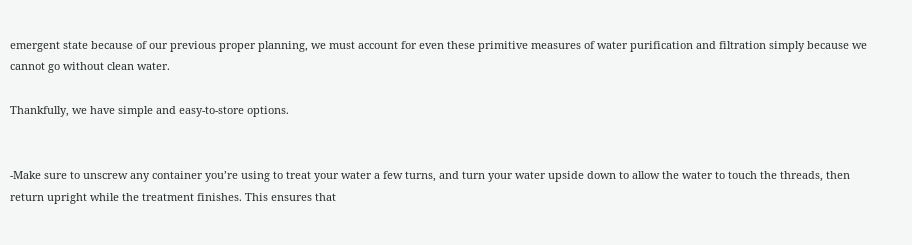emergent state because of our previous proper planning, we must account for even these primitive measures of water purification and filtration simply because we cannot go without clean water.

Thankfully, we have simple and easy-to-store options.


-Make sure to unscrew any container you’re using to treat your water a few turns, and turn your water upside down to allow the water to touch the threads, then return upright while the treatment finishes. This ensures that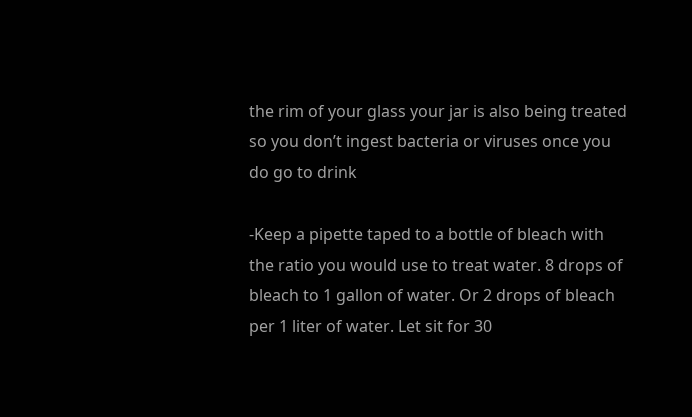the rim of your glass your jar is also being treated so you don’t ingest bacteria or viruses once you do go to drink

-Keep a pipette taped to a bottle of bleach with the ratio you would use to treat water. 8 drops of bleach to 1 gallon of water. Or 2 drops of bleach per 1 liter of water. Let sit for 30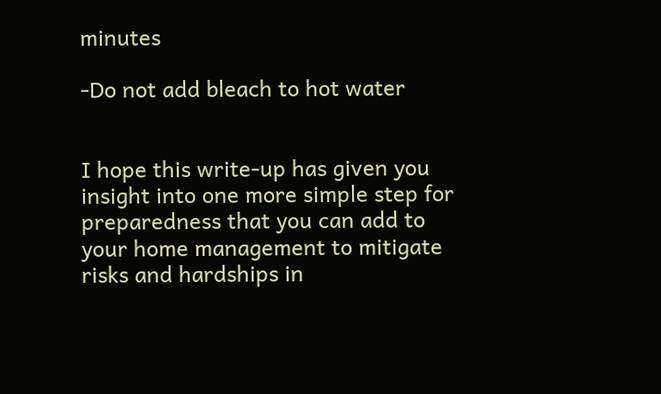minutes

-Do not add bleach to hot water


I hope this write-up has given you insight into one more simple step for preparedness that you can add to your home management to mitigate risks and hardships in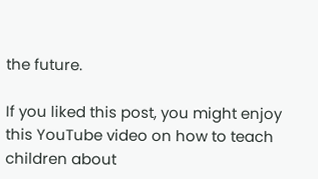the future.

If you liked this post, you might enjoy this YouTube video on how to teach children about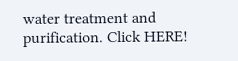water treatment and purification. Click HERE!